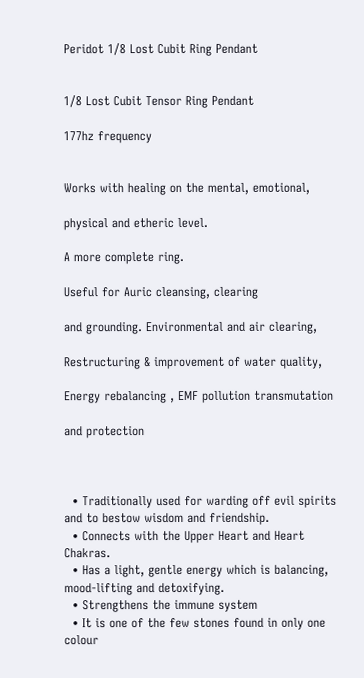Peridot 1/8 Lost Cubit Ring Pendant


1/8 Lost Cubit Tensor Ring Pendant

177hz frequency


Works with healing on the mental, emotional,

physical and etheric level.

A more complete ring.

Useful for Auric cleansing, clearing

and grounding. Environmental and air clearing,

Restructuring & improvement of water quality,

Energy rebalancing , EMF pollution transmutation

and protection



  • Traditionally used for warding off evil spirits and to bestow wisdom and friendship.
  • Connects with the Upper Heart and Heart Chakras.
  • Has a light, gentle energy which is balancing, mood-lifting and detoxifying.
  • Strengthens the immune system
  • It is one of the few stones found in only one colour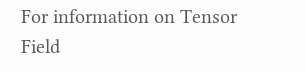For information on Tensor Field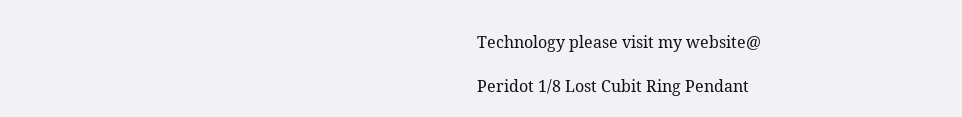Technology please visit my website@

Peridot 1/8 Lost Cubit Ring Pendant